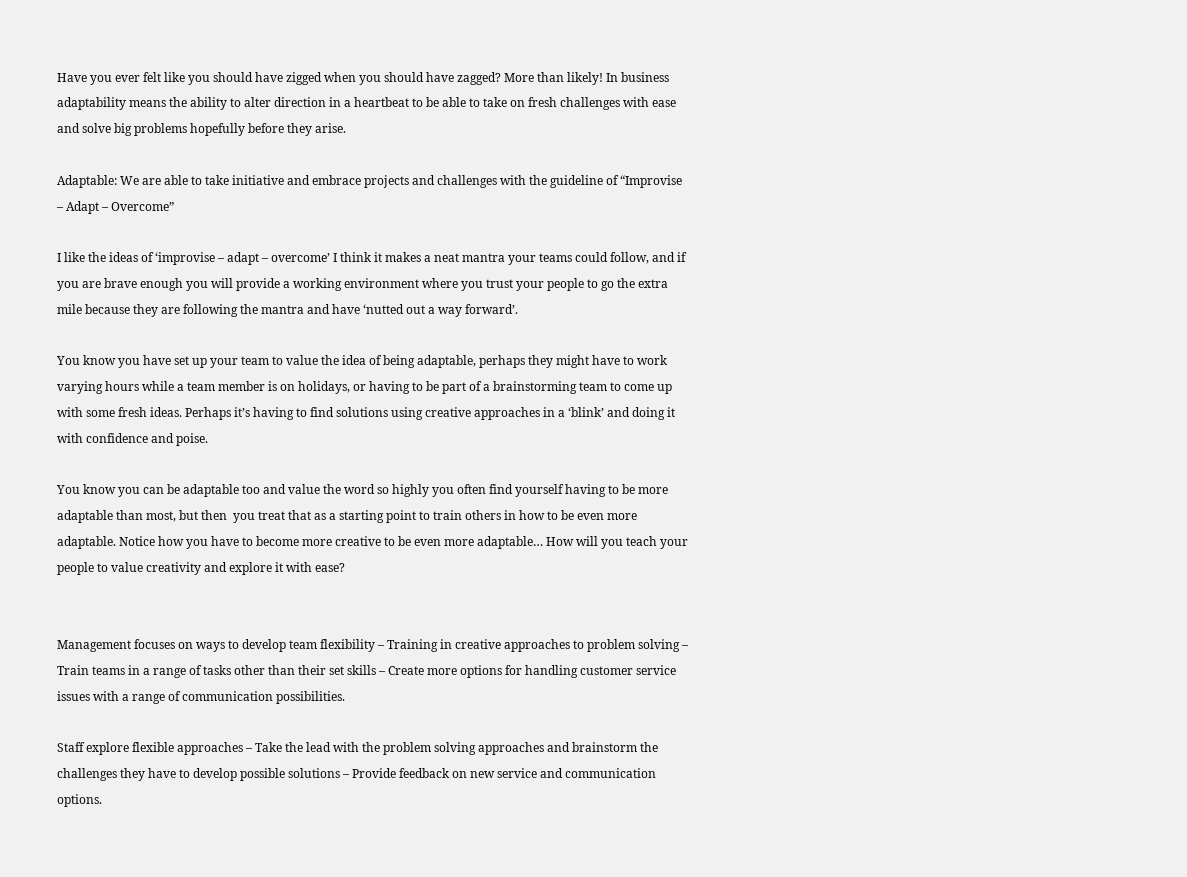Have you ever felt like you should have zigged when you should have zagged? More than likely! In business adaptability means the ability to alter direction in a heartbeat to be able to take on fresh challenges with ease and solve big problems hopefully before they arise.

Adaptable: We are able to take initiative and embrace projects and challenges with the guideline of “Improvise – Adapt – Overcome”

I like the ideas of ‘improvise – adapt – overcome’ I think it makes a neat mantra your teams could follow, and if you are brave enough you will provide a working environment where you trust your people to go the extra mile because they are following the mantra and have ‘nutted out a way forward’.

You know you have set up your team to value the idea of being adaptable, perhaps they might have to work varying hours while a team member is on holidays, or having to be part of a brainstorming team to come up with some fresh ideas. Perhaps it’s having to find solutions using creative approaches in a ‘blink’ and doing it with confidence and poise.

You know you can be adaptable too and value the word so highly you often find yourself having to be more adaptable than most, but then  you treat that as a starting point to train others in how to be even more adaptable. Notice how you have to become more creative to be even more adaptable… How will you teach your people to value creativity and explore it with ease?


Management focuses on ways to develop team flexibility – Training in creative approaches to problem solving – Train teams in a range of tasks other than their set skills – Create more options for handling customer service issues with a range of communication possibilities.

Staff explore flexible approaches – Take the lead with the problem solving approaches and brainstorm the challenges they have to develop possible solutions – Provide feedback on new service and communication options.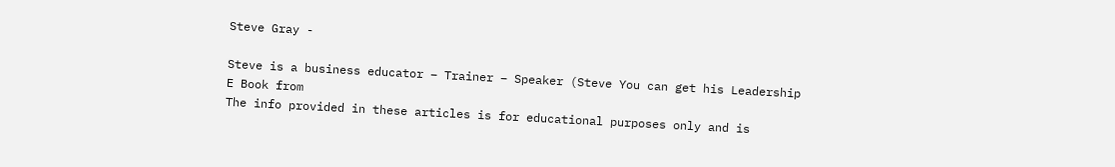Steve Gray -

Steve is a business educator – Trainer – Speaker (Steve You can get his Leadership E Book from
The info provided in these articles is for educational purposes only and is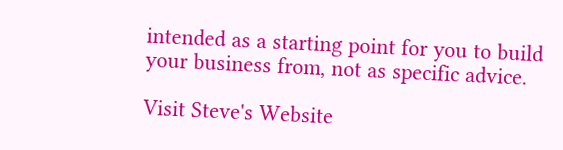intended as a starting point for you to build your business from, not as specific advice.

Visit Steve's Website